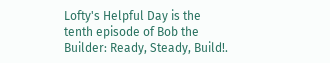Lofty's Helpful Day is the tenth episode of Bob the Builder: Ready, Steady, Build!.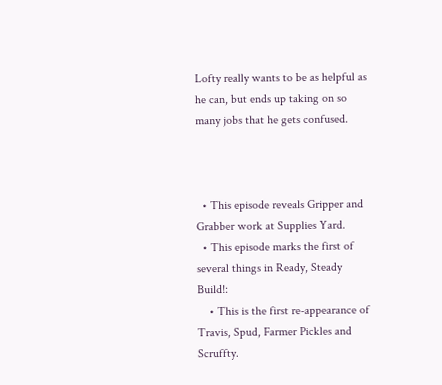Lofty really wants to be as helpful as he can, but ends up taking on so many jobs that he gets confused.



  • This episode reveals Gripper and Grabber work at Supplies Yard.
  • This episode marks the first of several things in Ready, Steady Build!:
    • This is the first re-appearance of Travis, Spud, Farmer Pickles and Scruffty.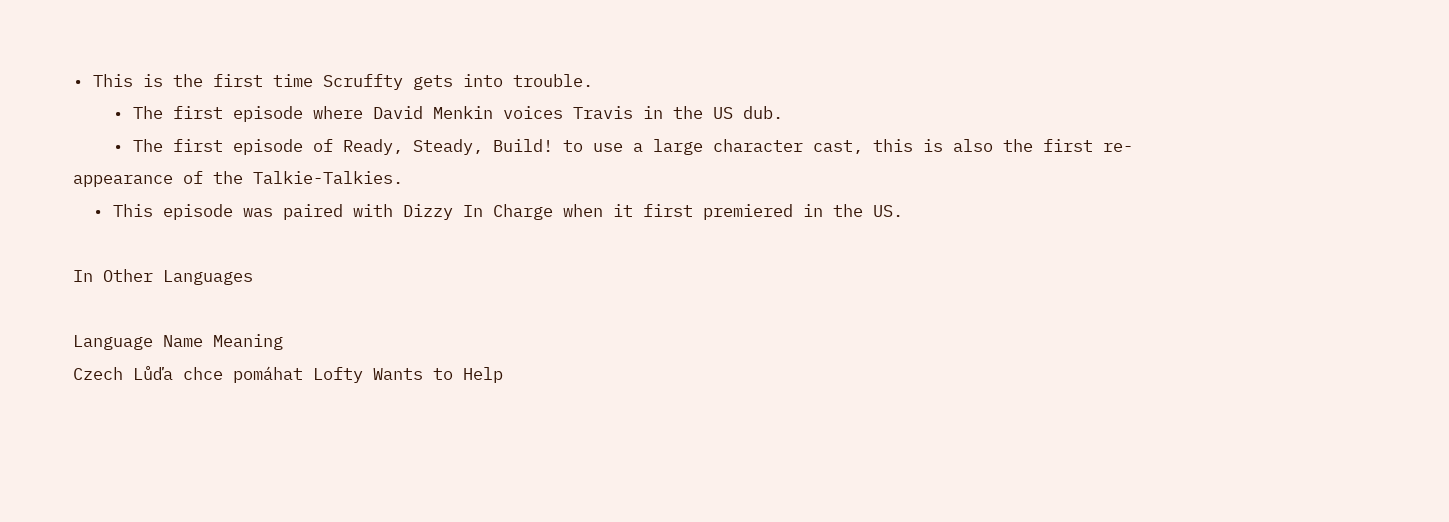• This is the first time Scruffty gets into trouble.
    • The first episode where David Menkin voices Travis in the US dub.
    • The first episode of Ready, Steady, Build! to use a large character cast, this is also the first re-appearance of the Talkie-Talkies.
  • This episode was paired with Dizzy In Charge when it first premiered in the US.

In Other Languages

Language Name Meaning
Czech Lůďa chce pomáhat Lofty Wants to Help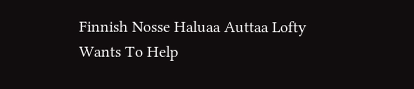Finnish Nosse Haluaa Auttaa Lofty Wants To Help